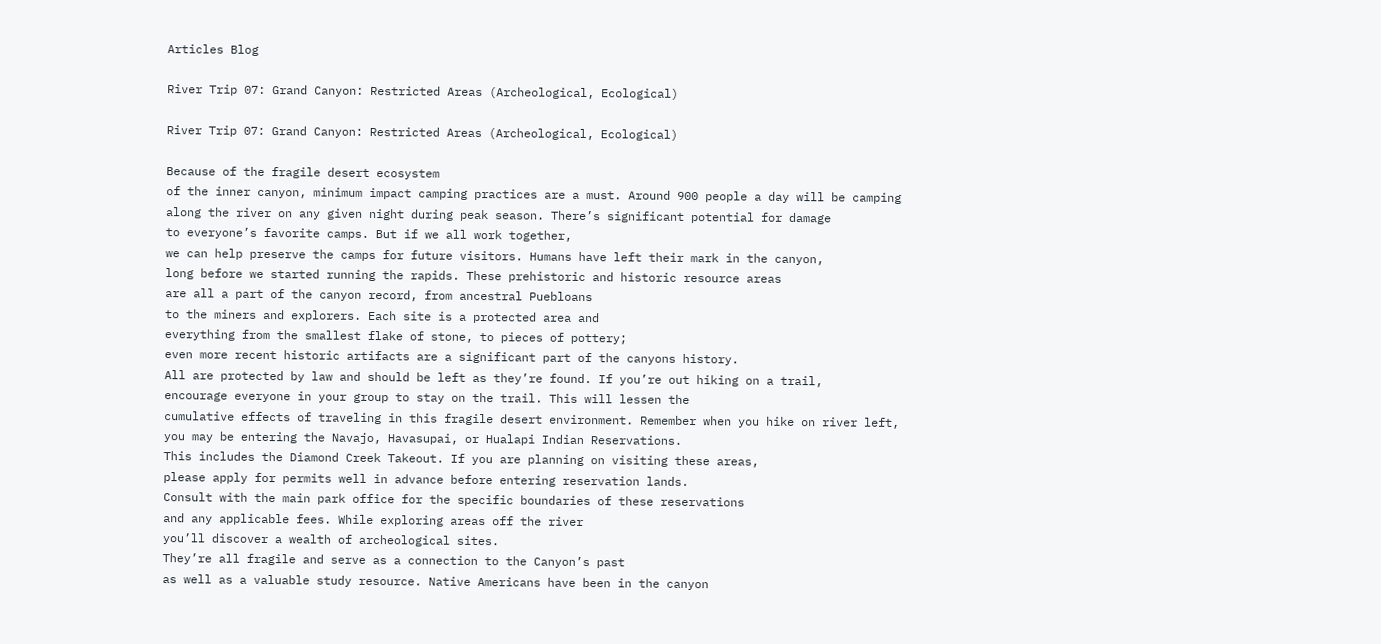Articles Blog

River Trip 07: Grand Canyon: Restricted Areas (Archeological, Ecological)

River Trip 07: Grand Canyon: Restricted Areas (Archeological, Ecological)

Because of the fragile desert ecosystem
of the inner canyon, minimum impact camping practices are a must. Around 900 people a day will be camping
along the river on any given night during peak season. There’s significant potential for damage
to everyone’s favorite camps. But if we all work together,
we can help preserve the camps for future visitors. Humans have left their mark in the canyon,
long before we started running the rapids. These prehistoric and historic resource areas
are all a part of the canyon record, from ancestral Puebloans
to the miners and explorers. Each site is a protected area and
everything from the smallest flake of stone, to pieces of pottery;
even more recent historic artifacts are a significant part of the canyons history.
All are protected by law and should be left as they’re found. If you’re out hiking on a trail,
encourage everyone in your group to stay on the trail. This will lessen the
cumulative effects of traveling in this fragile desert environment. Remember when you hike on river left,
you may be entering the Navajo, Havasupai, or Hualapi Indian Reservations.
This includes the Diamond Creek Takeout. If you are planning on visiting these areas,
please apply for permits well in advance before entering reservation lands.
Consult with the main park office for the specific boundaries of these reservations
and any applicable fees. While exploring areas off the river
you’ll discover a wealth of archeological sites.
They’re all fragile and serve as a connection to the Canyon’s past
as well as a valuable study resource. Native Americans have been in the canyon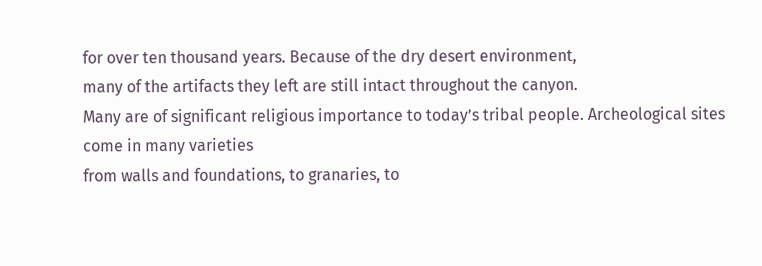for over ten thousand years. Because of the dry desert environment,
many of the artifacts they left are still intact throughout the canyon.
Many are of significant religious importance to today’s tribal people. Archeological sites come in many varieties
from walls and foundations, to granaries, to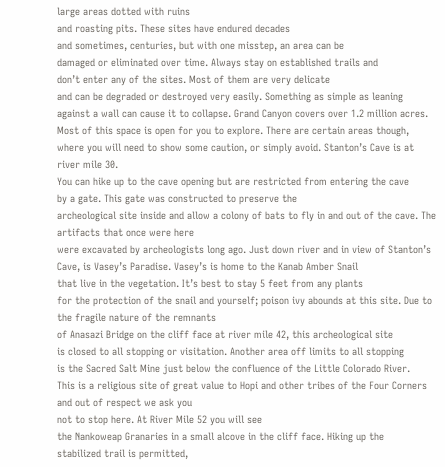large areas dotted with ruins
and roasting pits. These sites have endured decades
and sometimes, centuries, but with one misstep, an area can be
damaged or eliminated over time. Always stay on established trails and
don’t enter any of the sites. Most of them are very delicate
and can be degraded or destroyed very easily. Something as simple as leaning
against a wall can cause it to collapse. Grand Canyon covers over 1.2 million acres.
Most of this space is open for you to explore. There are certain areas though,
where you will need to show some caution, or simply avoid. Stanton’s Cave is at river mile 30.
You can hike up to the cave opening but are restricted from entering the cave
by a gate. This gate was constructed to preserve the
archeological site inside and allow a colony of bats to fly in and out of the cave. The artifacts that once were here
were excavated by archeologists long ago. Just down river and in view of Stanton’s
Cave, is Vasey’s Paradise. Vasey’s is home to the Kanab Amber Snail
that live in the vegetation. It’s best to stay 5 feet from any plants
for the protection of the snail and yourself; poison ivy abounds at this site. Due to the fragile nature of the remnants
of Anasazi Bridge on the cliff face at river mile 42, this archeological site
is closed to all stopping or visitation. Another area off limits to all stopping
is the Sacred Salt Mine just below the confluence of the Little Colorado River.
This is a religious site of great value to Hopi and other tribes of the Four Corners and out of respect we ask you
not to stop here. At River Mile 52 you will see
the Nankoweap Granaries in a small alcove in the cliff face. Hiking up the
stabilized trail is permitted,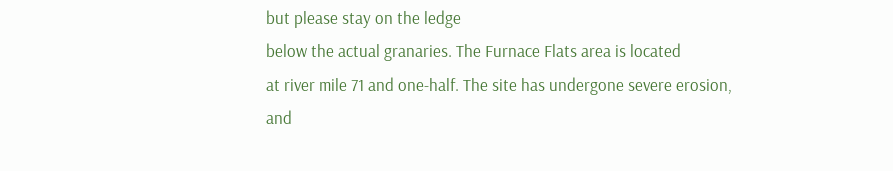but please stay on the ledge
below the actual granaries. The Furnace Flats area is located
at river mile 71 and one-half. The site has undergone severe erosion,
and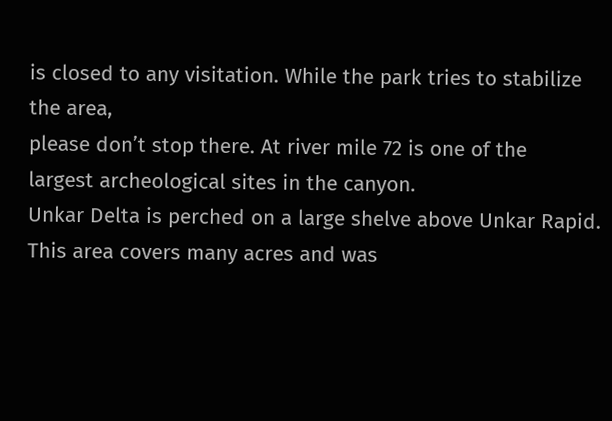is closed to any visitation. While the park tries to stabilize the area,
please don’t stop there. At river mile 72 is one of the
largest archeological sites in the canyon.
Unkar Delta is perched on a large shelve above Unkar Rapid.
This area covers many acres and was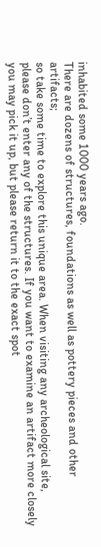inhabited some 1000 years ago.
There are dozens of structures, foundations as well as pottery pieces and other artifacts;
so take some time to explore this unique area. When visiting any archeological site,
please don’t enter any of the structures. If you want to examine an artifact more closely
you may pick it up, but please return it to the exact spot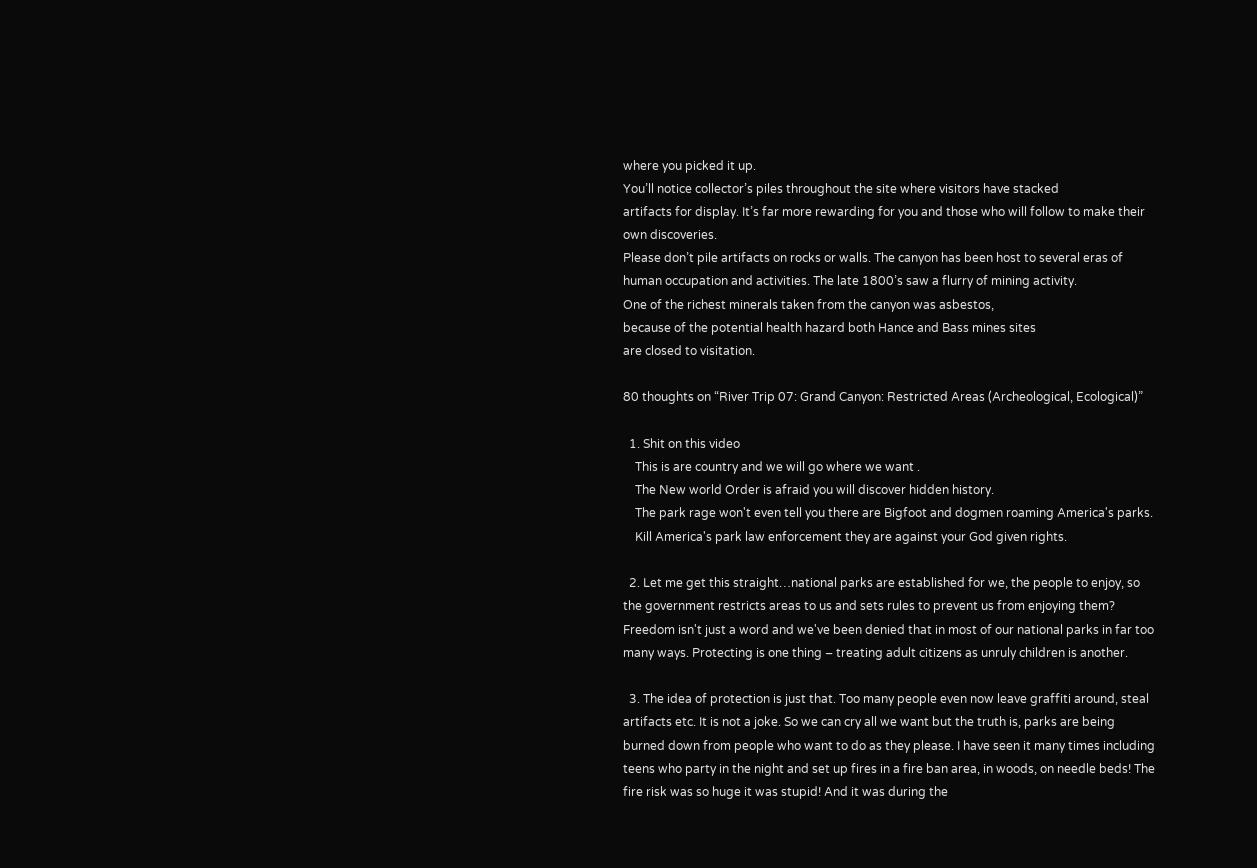where you picked it up.
You’ll notice collector’s piles throughout the site where visitors have stacked
artifacts for display. It’s far more rewarding for you and those who will follow to make their own discoveries.
Please don’t pile artifacts on rocks or walls. The canyon has been host to several eras of
human occupation and activities. The late 1800’s saw a flurry of mining activity.
One of the richest minerals taken from the canyon was asbestos,
because of the potential health hazard both Hance and Bass mines sites
are closed to visitation.

80 thoughts on “River Trip 07: Grand Canyon: Restricted Areas (Archeological, Ecological)”

  1. Shit on this video
    This is are country and we will go where we want .
    The New world Order is afraid you will discover hidden history.
    The park rage won't even tell you there are Bigfoot and dogmen roaming America's parks.
    Kill America's park law enforcement they are against your God given rights.

  2. Let me get this straight…national parks are established for we, the people to enjoy, so the government restricts areas to us and sets rules to prevent us from enjoying them? Freedom isn't just a word and we've been denied that in most of our national parks in far too many ways. Protecting is one thing – treating adult citizens as unruly children is another.

  3. The idea of protection is just that. Too many people even now leave graffiti around, steal artifacts etc. It is not a joke. So we can cry all we want but the truth is, parks are being burned down from people who want to do as they please. I have seen it many times including teens who party in the night and set up fires in a fire ban area, in woods, on needle beds! The fire risk was so huge it was stupid! And it was during the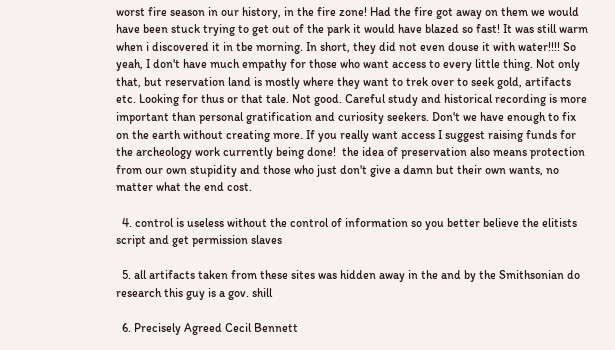worst fire season in our history, in the fire zone! Had the fire got away on them we would have been stuck trying to get out of the park it would have blazed so fast! It was still warm when i discovered it in tbe morning. In short, they did not even douse it with water!!!! So yeah, I don't have much empathy for those who want access to every little thing. Not only that, but reservation land is mostly where they want to trek over to seek gold, artifacts etc. Looking for thus or that tale. Not good. Careful study and historical recording is more important than personal gratification and curiosity seekers. Don't we have enough to fix on the earth without creating more. If you really want access I suggest raising funds for the archeology work currently being done!  the idea of preservation also means protection from our own stupidity and those who just don't give a damn but their own wants, no matter what the end cost.

  4. control is useless without the control of information so you better believe the elitists script and get permission slaves

  5. all artifacts taken from these sites was hidden away in the and by the Smithsonian do research this guy is a gov. shill

  6. Precisely Agreed Cecil Bennett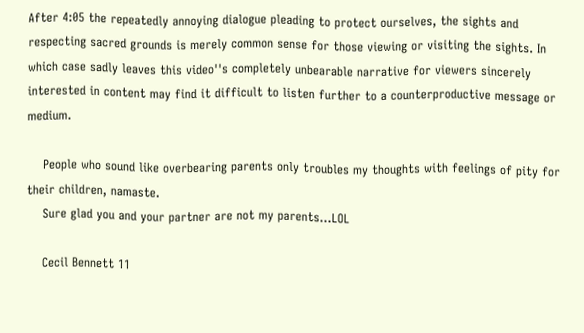After 4:05 the repeatedly annoying dialogue pleading to protect ourselves, the sights and respecting sacred grounds is merely common sense for those viewing or visiting the sights. In which case sadly leaves this video''s completely unbearable narrative for viewers sincerely interested in content may find it difficult to listen further to a counterproductive message or medium.

    People who sound like overbearing parents only troubles my thoughts with feelings of pity for their children, namaste.
    Sure glad you and your partner are not my parents…LOL

    Cecil Bennett 11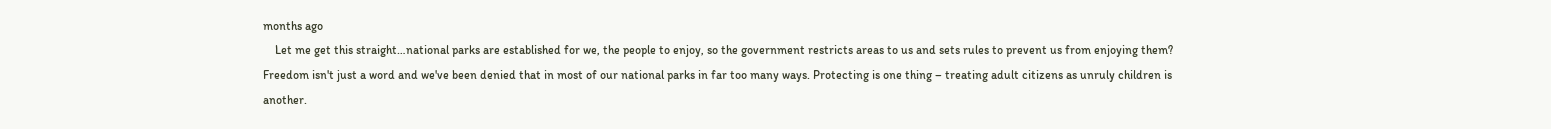months ago
    Let me get this straight…national parks are established for we, the people to enjoy, so the government restricts areas to us and sets rules to prevent us from enjoying them? Freedom isn't just a word and we've been denied that in most of our national parks in far too many ways. Protecting is one thing – treating adult citizens as unruly children is another.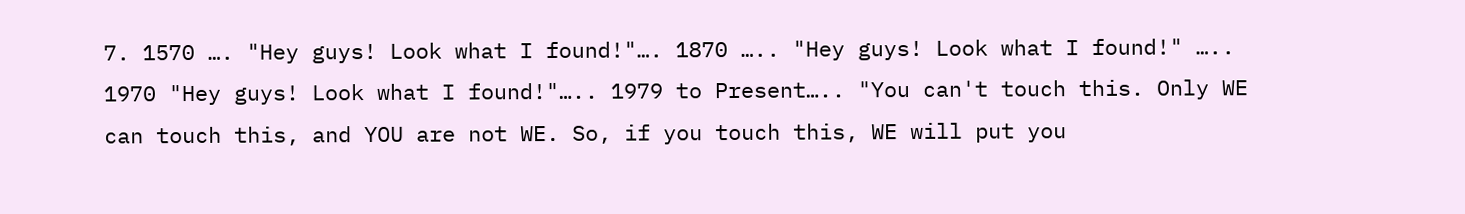7. 1570 …. "Hey guys! Look what I found!"…. 1870 ….. "Hey guys! Look what I found!" ….. 1970 "Hey guys! Look what I found!"….. 1979 to Present….. "You can't touch this. Only WE can touch this, and YOU are not WE. So, if you touch this, WE will put you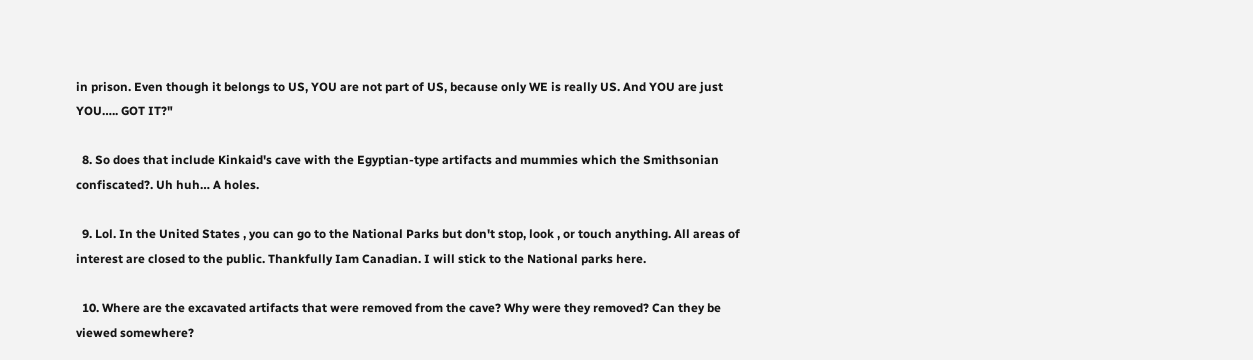in prison. Even though it belongs to US, YOU are not part of US, because only WE is really US. And YOU are just YOU….. GOT IT?"

  8. So does that include Kinkaid's cave with the Egyptian-type artifacts and mummies which the Smithsonian confiscated?. Uh huh… A holes.

  9. Lol. In the United States , you can go to the National Parks but don't stop, look , or touch anything. All areas of interest are closed to the public. Thankfully Iam Canadian. I will stick to the National parks here.

  10. Where are the excavated artifacts that were removed from the cave? Why were they removed? Can they be viewed somewhere?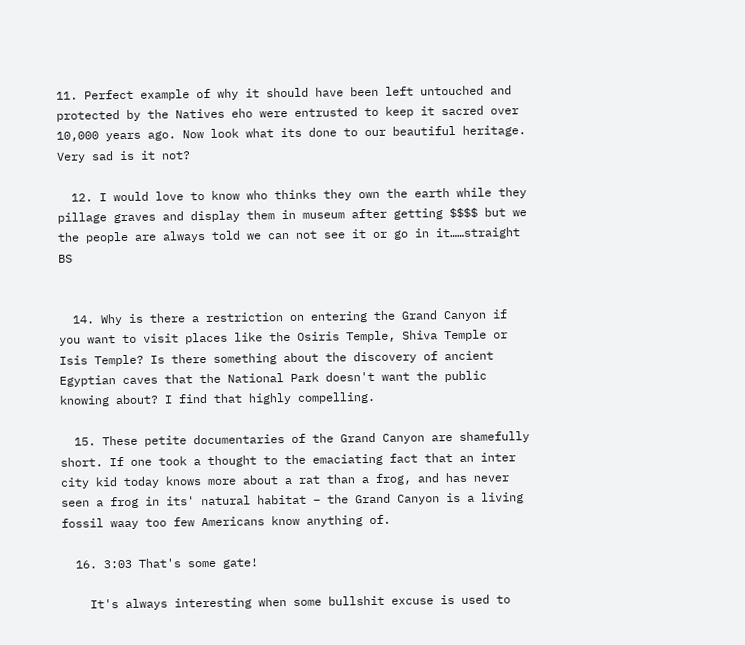11. Perfect example of why it should have been left untouched and protected by the Natives eho were entrusted to keep it sacred over 10,000 years ago. Now look what its done to our beautiful heritage. Very sad is it not?

  12. I would love to know who thinks they own the earth while they pillage graves and display them in museum after getting $$$$ but we the people are always told we can not see it or go in it……straight BS


  14. Why is there a restriction on entering the Grand Canyon if you want to visit places like the Osiris Temple, Shiva Temple or Isis Temple? Is there something about the discovery of ancient Egyptian caves that the National Park doesn't want the public knowing about? I find that highly compelling.

  15. These petite documentaries of the Grand Canyon are shamefully short. If one took a thought to the emaciating fact that an inter city kid today knows more about a rat than a frog, and has never seen a frog in its' natural habitat – the Grand Canyon is a living fossil waay too few Americans know anything of.

  16. 3:03 That's some gate!

    It's always interesting when some bullshit excuse is used to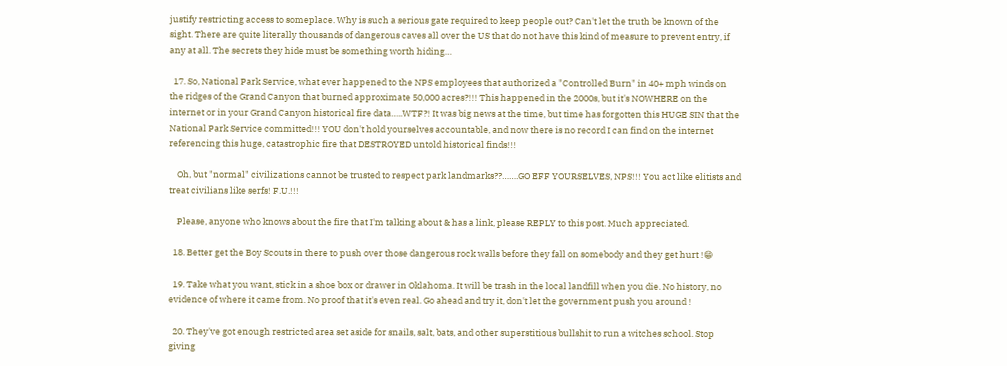justify restricting access to someplace. Why is such a serious gate required to keep people out? Can't let the truth be known of the sight. There are quite literally thousands of dangerous caves all over the US that do not have this kind of measure to prevent entry, if any at all. The secrets they hide must be something worth hiding…

  17. So, National Park Service, what ever happened to the NPS employees that authorized a "Controlled Burn" in 40+ mph winds on the ridges of the Grand Canyon that burned approximate 50,000 acres?!!! This happened in the 2000s, but it's NOWHERE on the internet or in your Grand Canyon historical fire data…..WTF?! It was big news at the time, but time has forgotten this HUGE SIN that the National Park Service committed!!! YOU don't hold yourselves accountable, and now there is no record I can find on the internet referencing this huge, catastrophic fire that DESTROYED untold historical finds!!!

    Oh, but "normal" civilizations cannot be trusted to respect park landmarks??…….GO EFF YOURSELVES, NPS!!! You act like elitists and treat civilians like serfs! F.U.!!!

    Please, anyone who knows about the fire that I'm talking about & has a link, please REPLY to this post. Much appreciated.

  18. Better get the Boy Scouts in there to push over those dangerous rock walls before they fall on somebody and they get hurt !😁

  19. Take what you want, stick in a shoe box or drawer in Oklahoma. It will be trash in the local landfill when you die. No history, no evidence of where it came from. No proof that it's even real. Go ahead and try it, don't let the government push you around !

  20. They've got enough restricted area set aside for snails, salt, bats, and other superstitious bullshit to run a witches school. Stop giving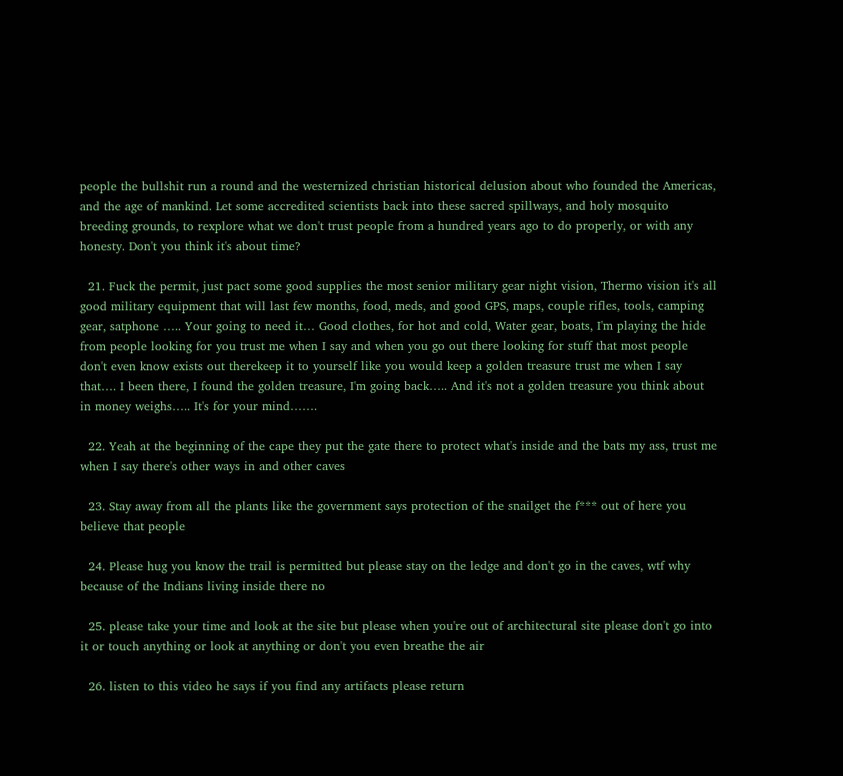people the bullshit run a round and the westernized christian historical delusion about who founded the Americas, and the age of mankind. Let some accredited scientists back into these sacred spillways, and holy mosquito breeding grounds, to rexplore what we don't trust people from a hundred years ago to do properly, or with any honesty. Don't you think it's about time?

  21. Fuck the permit, just pact some good supplies the most senior military gear night vision, Thermo vision it's all good military equipment that will last few months, food, meds, and good GPS, maps, couple rifles, tools, camping gear, satphone ….. Your going to need it… Good clothes, for hot and cold, Water gear, boats, I'm playing the hide from people looking for you trust me when I say and when you go out there looking for stuff that most people don't even know exists out therekeep it to yourself like you would keep a golden treasure trust me when I say that…. I been there, I found the golden treasure, I'm going back….. And it's not a golden treasure you think about in money weighs….. It's for your mind…….

  22. Yeah at the beginning of the cape they put the gate there to protect what's inside and the bats my ass, trust me when I say there's other ways in and other caves

  23. Stay away from all the plants like the government says protection of the snailget the f*** out of here you believe that people

  24. Please hug you know the trail is permitted but please stay on the ledge and don't go in the caves, wtf why because of the Indians living inside there no

  25. please take your time and look at the site but please when you're out of architectural site please don't go into it or touch anything or look at anything or don't you even breathe the air

  26. listen to this video he says if you find any artifacts please return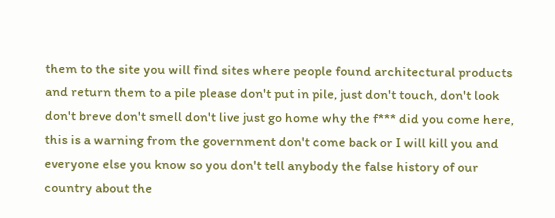them to the site you will find sites where people found architectural products and return them to a pile please don't put in pile, just don't touch, don't look don't breve don't smell don't live just go home why the f*** did you come here, this is a warning from the government don't come back or I will kill you and everyone else you know so you don't tell anybody the false history of our country about the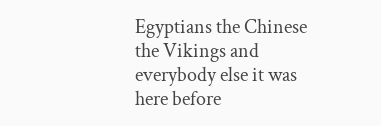Egyptians the Chinese the Vikings and everybody else it was here before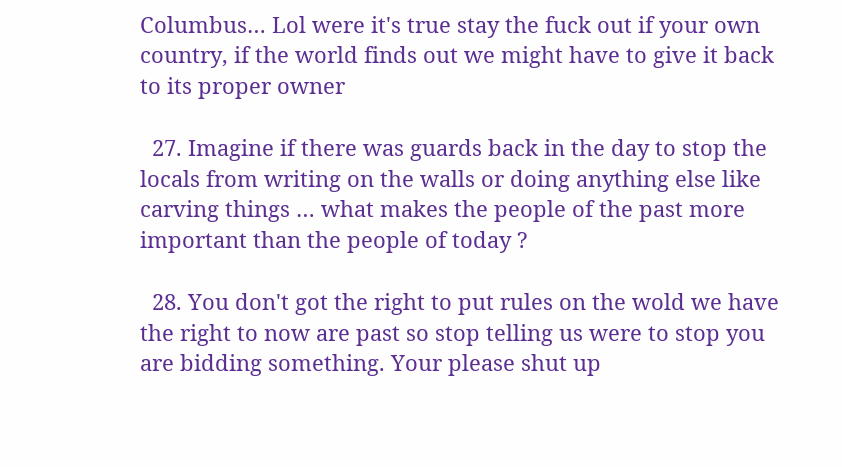Columbus… Lol were it's true stay the fuck out if your own country, if the world finds out we might have to give it back to its proper owner

  27. Imagine if there was guards back in the day to stop the locals from writing on the walls or doing anything else like carving things … what makes the people of the past more important than the people of today ?

  28. You don't got the right to put rules on the wold we have the right to now are past so stop telling us were to stop you are bidding something. Your please shut up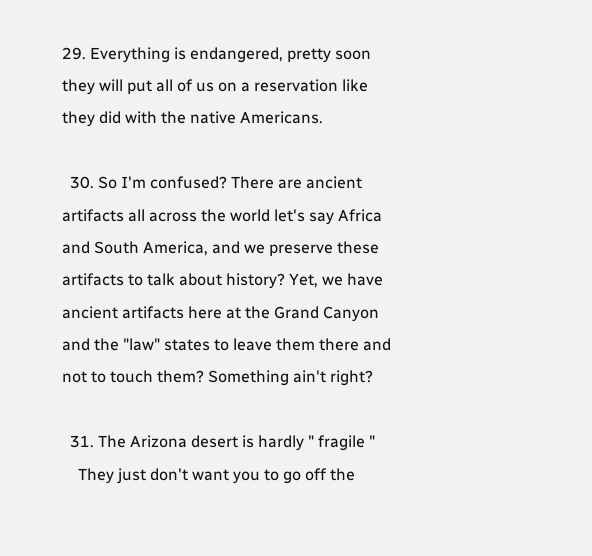29. Everything is endangered, pretty soon they will put all of us on a reservation like they did with the native Americans.

  30. So I'm confused? There are ancient artifacts all across the world let's say Africa and South America, and we preserve these artifacts to talk about history? Yet, we have ancient artifacts here at the Grand Canyon and the "law" states to leave them there and not to touch them? Something ain't right?

  31. The Arizona desert is hardly " fragile "
    They just don't want you to go off the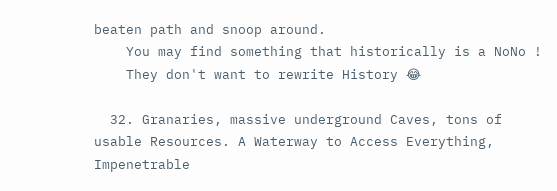beaten path and snoop around.
    You may find something that historically is a NoNo !
    They don't want to rewrite History 😂

  32. Granaries, massive underground Caves, tons of usable Resources. A Waterway to Access Everything, Impenetrable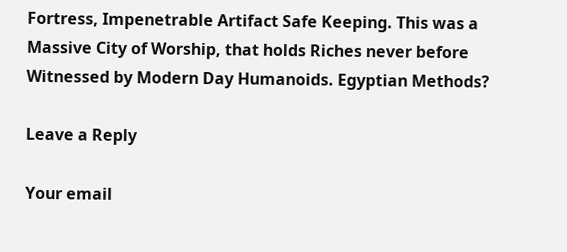Fortress, Impenetrable Artifact Safe Keeping. This was a Massive City of Worship, that holds Riches never before Witnessed by Modern Day Humanoids. Egyptian Methods?

Leave a Reply

Your email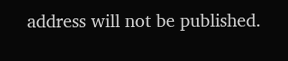address will not be published.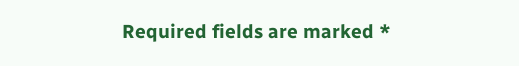Required fields are marked *